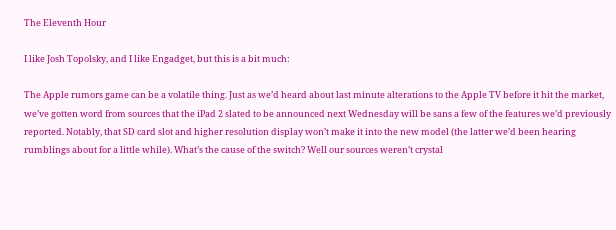The Eleventh Hour

I like Josh Topolsky, and I like Engadget, but this is a bit much:

The Apple rumors game can be a volatile thing. Just as we’d heard about last minute alterations to the Apple TV before it hit the market, we’ve gotten word from sources that the iPad 2 slated to be announced next Wednesday will be sans a few of the features we’d previously reported. Notably, that SD card slot and higher resolution display won’t make it into the new model (the latter we’d been hearing rumblings about for a little while). What’s the cause of the switch? Well our sources weren’t crystal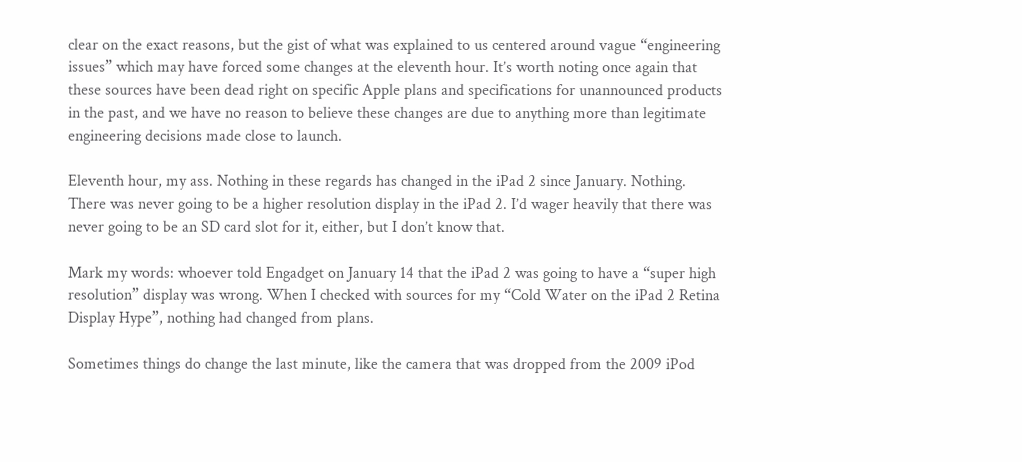clear on the exact reasons, but the gist of what was explained to us centered around vague “engineering issues” which may have forced some changes at the eleventh hour. It’s worth noting once again that these sources have been dead right on specific Apple plans and specifications for unannounced products in the past, and we have no reason to believe these changes are due to anything more than legitimate engineering decisions made close to launch.

Eleventh hour, my ass. Nothing in these regards has changed in the iPad 2 since January. Nothing. There was never going to be a higher resolution display in the iPad 2. I’d wager heavily that there was never going to be an SD card slot for it, either, but I don’t know that.

Mark my words: whoever told Engadget on January 14 that the iPad 2 was going to have a “super high resolution” display was wrong. When I checked with sources for my “Cold Water on the iPad 2 Retina Display Hype”, nothing had changed from plans.

Sometimes things do change the last minute, like the camera that was dropped from the 2009 iPod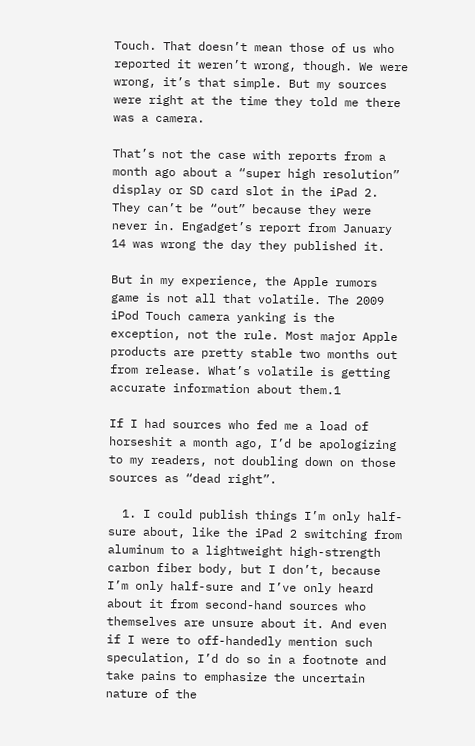Touch. That doesn’t mean those of us who reported it weren’t wrong, though. We were wrong, it’s that simple. But my sources were right at the time they told me there was a camera.

That’s not the case with reports from a month ago about a “super high resolution” display or SD card slot in the iPad 2. They can’t be “out” because they were never in. Engadget’s report from January 14 was wrong the day they published it.

But in my experience, the Apple rumors game is not all that volatile. The 2009 iPod Touch camera yanking is the exception, not the rule. Most major Apple products are pretty stable two months out from release. What’s volatile is getting accurate information about them.1

If I had sources who fed me a load of horseshit a month ago, I’d be apologizing to my readers, not doubling down on those sources as “dead right”.

  1. I could publish things I’m only half-sure about, like the iPad 2 switching from aluminum to a lightweight high-strength carbon fiber body, but I don’t, because I’m only half-sure and I’ve only heard about it from second-hand sources who themselves are unsure about it. And even if I were to off-handedly mention such speculation, I’d do so in a footnote and take pains to emphasize the uncertain nature of the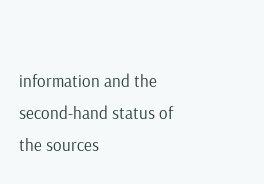information and the second-hand status of the sources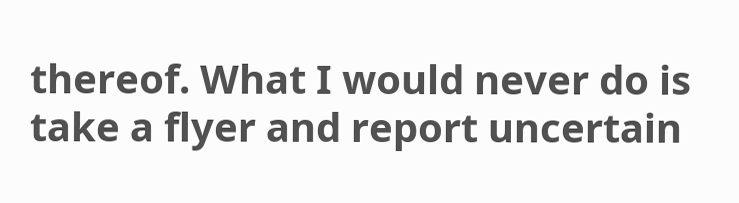thereof. What I would never do is take a flyer and report uncertain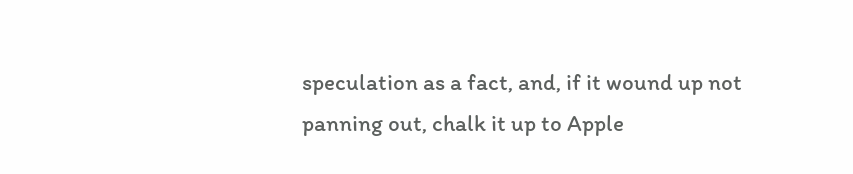speculation as a fact, and, if it wound up not panning out, chalk it up to Apple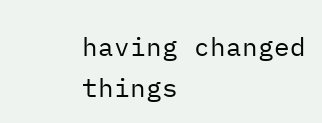having changed things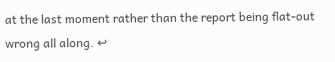at the last moment rather than the report being flat-out wrong all along. ↩